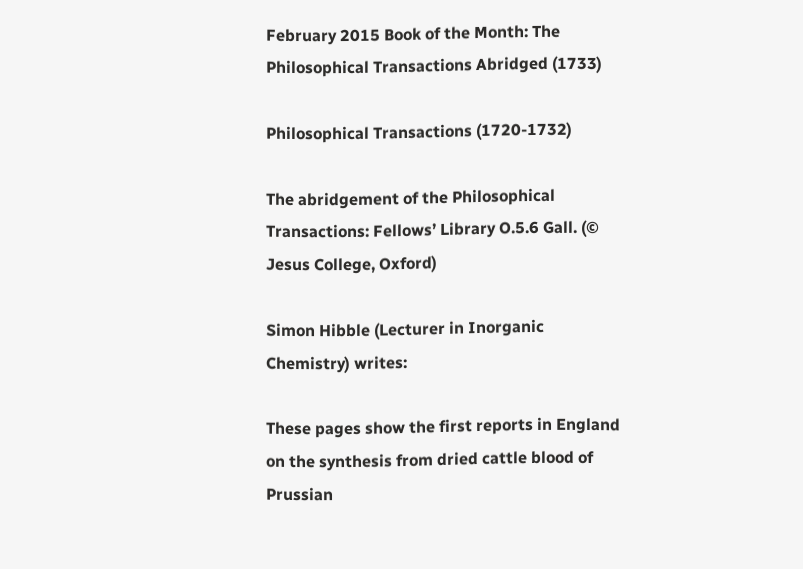February 2015 Book of the Month: The Philosophical Transactions Abridged (1733)

Philosophical Transactions (1720-1732)

The abridgement of the Philosophical Transactions: Fellows’ Library O.5.6 Gall. (© Jesus College, Oxford)

Simon Hibble (Lecturer in Inorganic Chemistry) writes:

These pages show the first reports in England on the synthesis from dried cattle blood of Prussian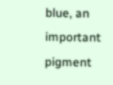blue, an important pigment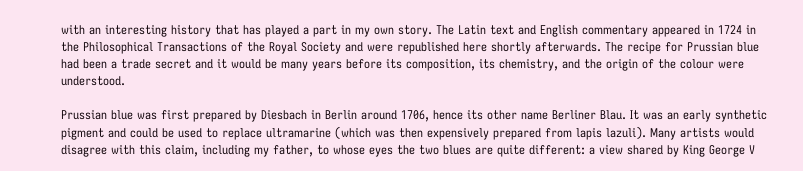with an interesting history that has played a part in my own story. The Latin text and English commentary appeared in 1724 in the Philosophical Transactions of the Royal Society and were republished here shortly afterwards. The recipe for Prussian blue had been a trade secret and it would be many years before its composition, its chemistry, and the origin of the colour were understood.

Prussian blue was first prepared by Diesbach in Berlin around 1706, hence its other name Berliner Blau. It was an early synthetic pigment and could be used to replace ultramarine (which was then expensively prepared from lapis lazuli). Many artists would disagree with this claim, including my father, to whose eyes the two blues are quite different: a view shared by King George V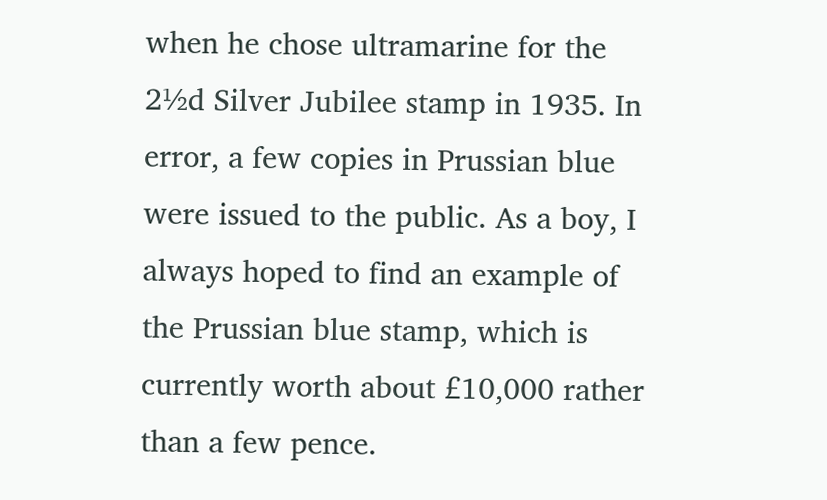when he chose ultramarine for the 2½d Silver Jubilee stamp in 1935. In error, a few copies in Prussian blue were issued to the public. As a boy, I always hoped to find an example of the Prussian blue stamp, which is currently worth about £10,000 rather than a few pence.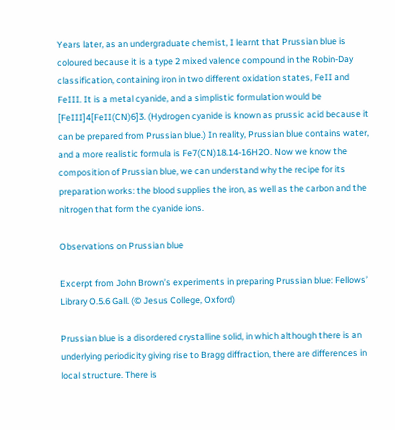Years later, as an undergraduate chemist, I learnt that Prussian blue is coloured because it is a type 2 mixed valence compound in the Robin-Day classification, containing iron in two different oxidation states, FeII and FeIII. It is a metal cyanide, and a simplistic formulation would be [FeIII]4[FeII(CN)6]3. (Hydrogen cyanide is known as prussic acid because it can be prepared from Prussian blue.) In reality, Prussian blue contains water, and a more realistic formula is Fe7(CN)18.14-16H2O. Now we know the composition of Prussian blue, we can understand why the recipe for its preparation works: the blood supplies the iron, as well as the carbon and the nitrogen that form the cyanide ions.

Observations on Prussian blue

Excerpt from John Brown’s experiments in preparing Prussian blue: Fellows’ Library O.5.6 Gall. (© Jesus College, Oxford)

Prussian blue is a disordered crystalline solid, in which although there is an underlying periodicity giving rise to Bragg diffraction, there are differences in local structure. There is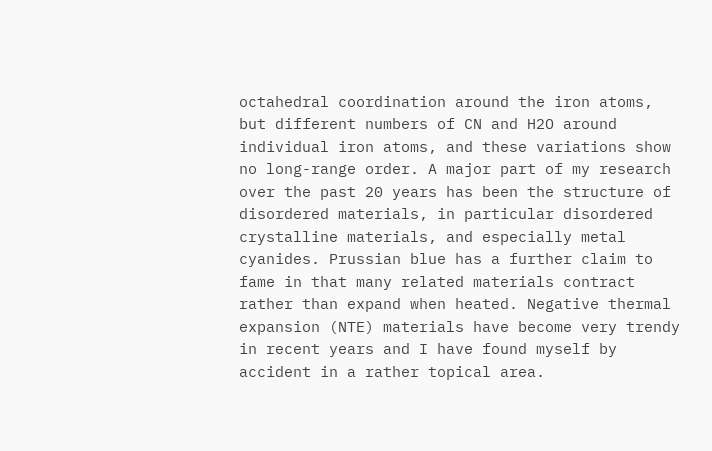octahedral coordination around the iron atoms, but different numbers of CN and H2O around individual iron atoms, and these variations show no long-range order. A major part of my research over the past 20 years has been the structure of disordered materials, in particular disordered crystalline materials, and especially metal cyanides. Prussian blue has a further claim to fame in that many related materials contract rather than expand when heated. Negative thermal expansion (NTE) materials have become very trendy in recent years and I have found myself by accident in a rather topical area.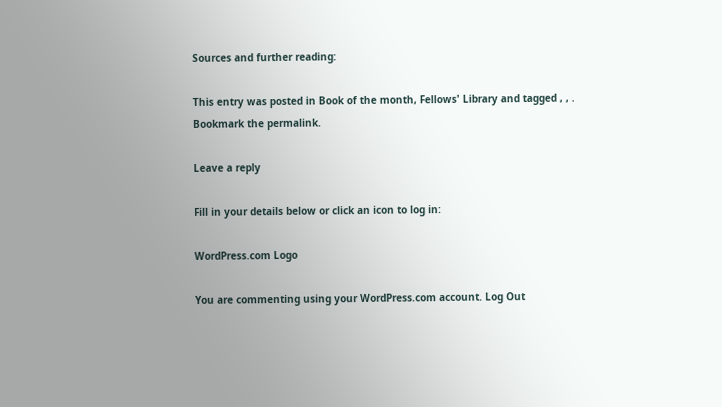Sources and further reading:

This entry was posted in Book of the month, Fellows' Library and tagged , , . Bookmark the permalink.

Leave a reply

Fill in your details below or click an icon to log in:

WordPress.com Logo

You are commenting using your WordPress.com account. Log Out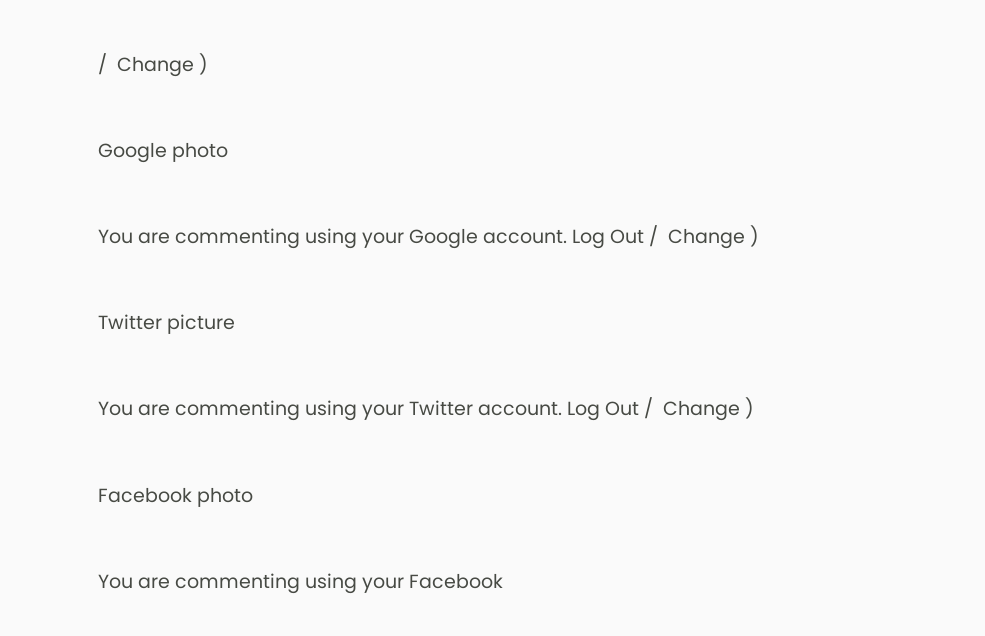/  Change )

Google photo

You are commenting using your Google account. Log Out /  Change )

Twitter picture

You are commenting using your Twitter account. Log Out /  Change )

Facebook photo

You are commenting using your Facebook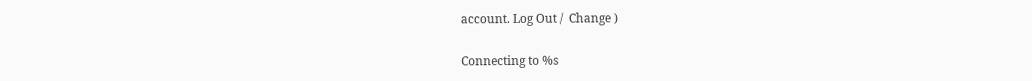account. Log Out /  Change )

Connecting to %s